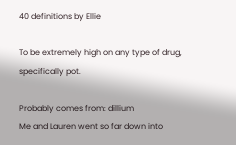40 definitions by Ellie

To be extremely high on any type of drug, specifically pot.

Probably comes from: dillium
Me and Lauren went so far down into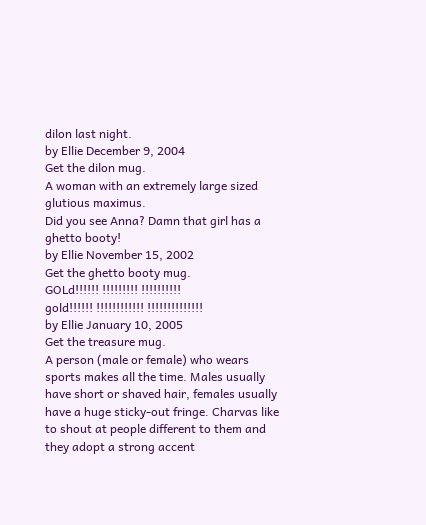dilon last night.
by Ellie December 9, 2004
Get the dilon mug.
A woman with an extremely large sized glutious maximus.
Did you see Anna? Damn that girl has a ghetto booty!
by Ellie November 15, 2002
Get the ghetto booty mug.
GOLd!!!!!! !!!!!!!!! !!!!!!!!!!
gold!!!!!! !!!!!!!!!!!! !!!!!!!!!!!!!!
by Ellie January 10, 2005
Get the treasure mug.
A person (male or female) who wears sports makes all the time. Males usually have short or shaved hair, females usually have a huge sticky-out fringe. Charvas like to shout at people different to them and they adopt a strong accent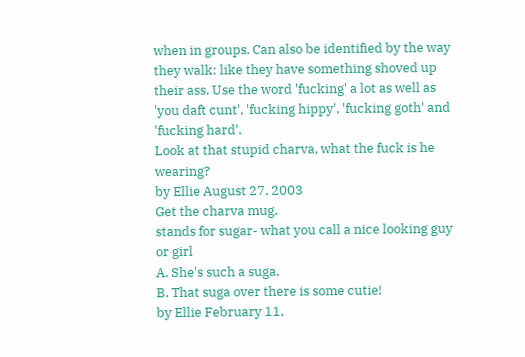when in groups. Can also be identified by the way they walk: like they have something shoved up their ass. Use the word 'fucking' a lot as well as 'you daft cunt', 'fucking hippy', 'fucking goth' and 'fucking hard'.
Look at that stupid charva, what the fuck is he wearing?
by Ellie August 27, 2003
Get the charva mug.
stands for sugar- what you call a nice looking guy or girl
A. She's such a suga.
B. That suga over there is some cutie!
by Ellie February 11,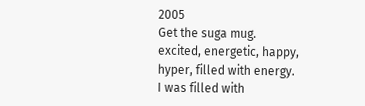2005
Get the suga mug.
excited, energetic, happy, hyper, filled with energy.
I was filled with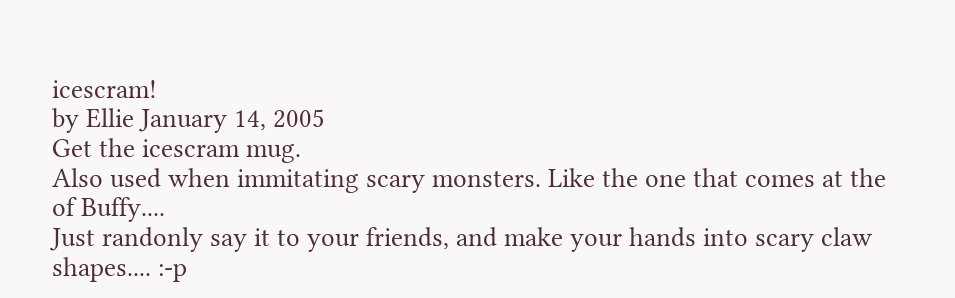icescram!
by Ellie January 14, 2005
Get the icescram mug.
Also used when immitating scary monsters. Like the one that comes at the of Buffy....
Just randonly say it to your friends, and make your hands into scary claw shapes.... :-p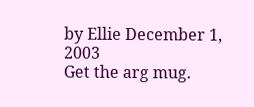by Ellie December 1, 2003
Get the arg mug.